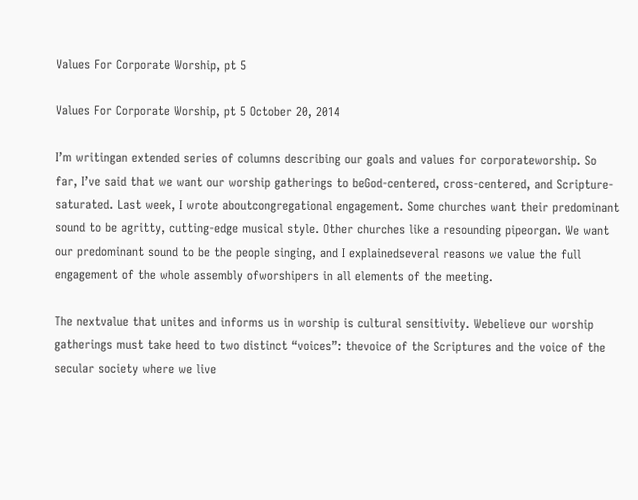Values For Corporate Worship, pt 5

Values For Corporate Worship, pt 5 October 20, 2014

I’m writingan extended series of columns describing our goals and values for corporateworship. So far, I’ve said that we want our worship gatherings to beGod-centered, cross-centered, and Scripture-saturated. Last week, I wrote aboutcongregational engagement. Some churches want their predominant sound to be agritty, cutting-edge musical style. Other churches like a resounding pipeorgan. We want our predominant sound to be the people singing, and I explainedseveral reasons we value the full engagement of the whole assembly ofworshipers in all elements of the meeting.

The nextvalue that unites and informs us in worship is cultural sensitivity. Webelieve our worship gatherings must take heed to two distinct “voices”: thevoice of the Scriptures and the voice of the secular society where we live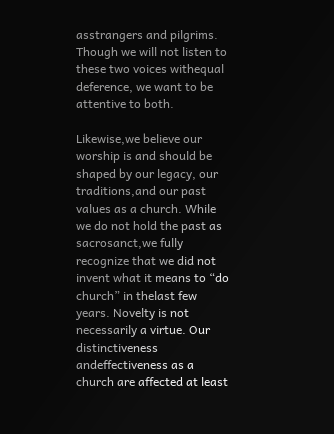asstrangers and pilgrims. Though we will not listen to these two voices withequal deference, we want to be attentive to both.

Likewise,we believe our worship is and should be shaped by our legacy, our traditions,and our past values as a church. While we do not hold the past as sacrosanct,we fully recognize that we did not invent what it means to “do church” in thelast few years. Novelty is not necessarily a virtue. Our distinctiveness andeffectiveness as a church are affected at least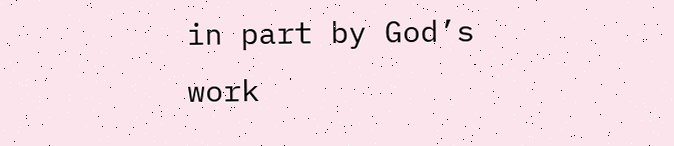in part by God’s work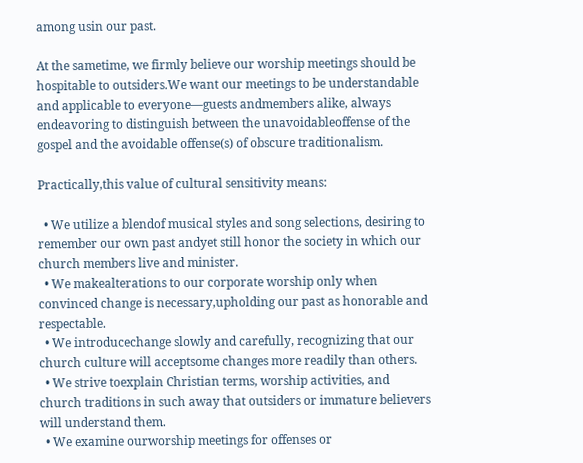among usin our past.

At the sametime, we firmly believe our worship meetings should be hospitable to outsiders.We want our meetings to be understandable and applicable to everyone—guests andmembers alike, always endeavoring to distinguish between the unavoidableoffense of the gospel and the avoidable offense(s) of obscure traditionalism.

Practically,this value of cultural sensitivity means:

  • We utilize a blendof musical styles and song selections, desiring to remember our own past andyet still honor the society in which our church members live and minister.
  • We makealterations to our corporate worship only when convinced change is necessary,upholding our past as honorable and respectable.
  • We introducechange slowly and carefully, recognizing that our church culture will acceptsome changes more readily than others.
  • We strive toexplain Christian terms, worship activities, and church traditions in such away that outsiders or immature believers will understand them.
  • We examine ourworship meetings for offenses or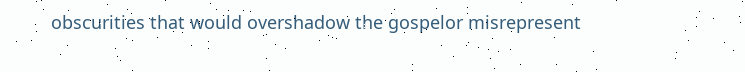obscurities that would overshadow the gospelor misrepresent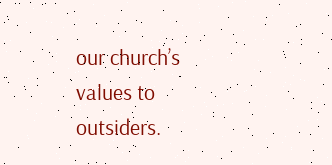our church’s values to outsiders.